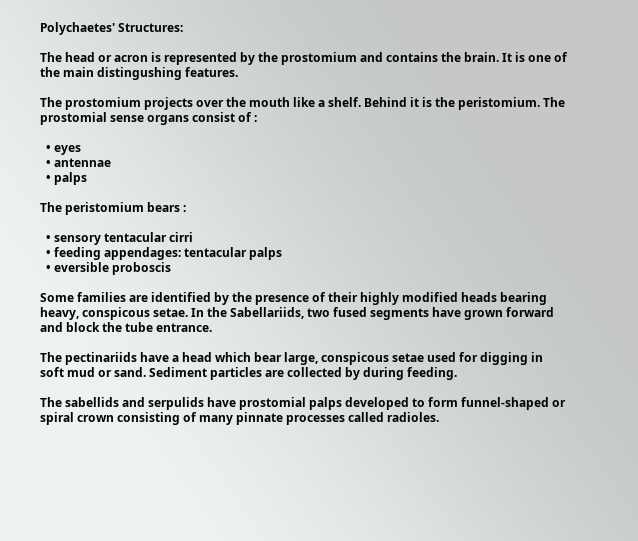Polychaetes' Structures:

The head or acron is represented by the prostomium and contains the brain. It is one of the main distingushing features.

The prostomium projects over the mouth like a shelf. Behind it is the peristomium. The prostomial sense organs consist of :

  • eyes
  • antennae
  • palps

The peristomium bears :

  • sensory tentacular cirri
  • feeding appendages: tentacular palps
  • eversible proboscis

Some families are identified by the presence of their highly modified heads bearing heavy, conspicous setae. In the Sabellariids, two fused segments have grown forward and block the tube entrance.

The pectinariids have a head which bear large, conspicous setae used for digging in soft mud or sand. Sediment particles are collected by during feeding.

The sabellids and serpulids have prostomial palps developed to form funnel-shaped or spiral crown consisting of many pinnate processes called radioles.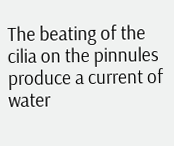The beating of the cilia on the pinnules produce a current of water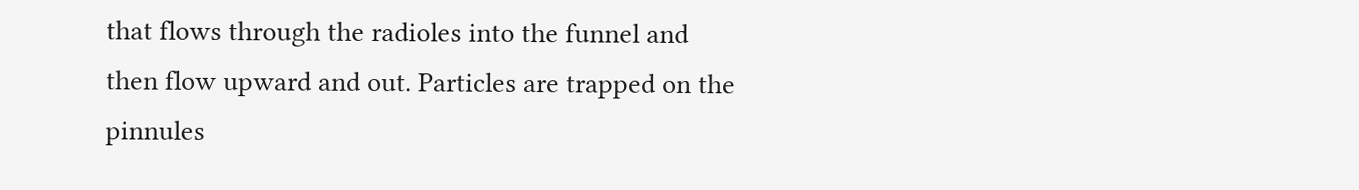that flows through the radioles into the funnel and then flow upward and out. Particles are trapped on the pinnules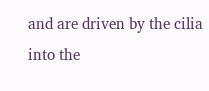and are driven by the cilia into the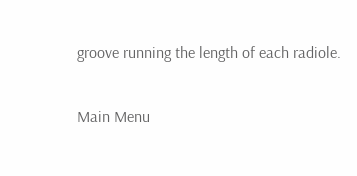groove running the length of each radiole.

Main Menu